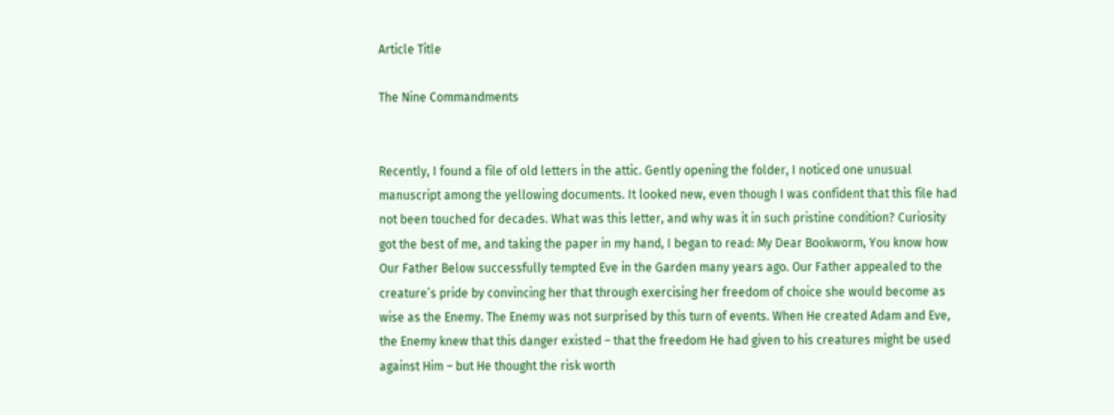Article Title

The Nine Commandments


Recently, I found a file of old letters in the attic. Gently opening the folder, I noticed one unusual manuscript among the yellowing documents. It looked new, even though I was confident that this file had not been touched for decades. What was this letter, and why was it in such pristine condition? Curiosity got the best of me, and taking the paper in my hand, I began to read: My Dear Bookworm, You know how Our Father Below successfully tempted Eve in the Garden many years ago. Our Father appealed to the creature’s pride by convincing her that through exercising her freedom of choice she would become as wise as the Enemy. The Enemy was not surprised by this turn of events. When He created Adam and Eve, the Enemy knew that this danger existed – that the freedom He had given to his creatures might be used against Him – but He thought the risk worth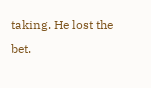taking. He lost the bet.